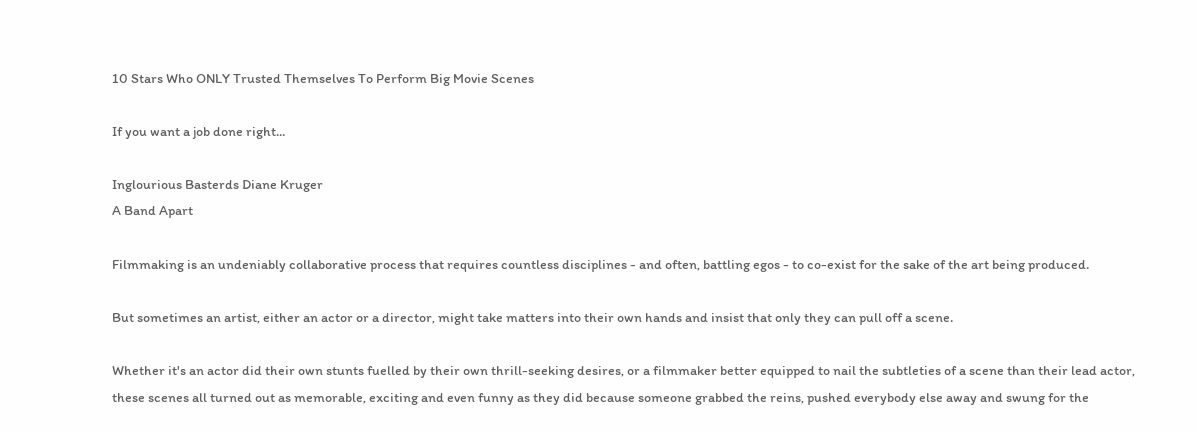10 Stars Who ONLY Trusted Themselves To Perform Big Movie Scenes

If you want a job done right...

Inglourious Basterds Diane Kruger
A Band Apart

Filmmaking is an undeniably collaborative process that requires countless disciplines - and often, battling egos - to co-exist for the sake of the art being produced.

But sometimes an artist, either an actor or a director, might take matters into their own hands and insist that only they can pull off a scene.

Whether it's an actor did their own stunts fuelled by their own thrill-seeking desires, or a filmmaker better equipped to nail the subtleties of a scene than their lead actor, these scenes all turned out as memorable, exciting and even funny as they did because someone grabbed the reins, pushed everybody else away and swung for the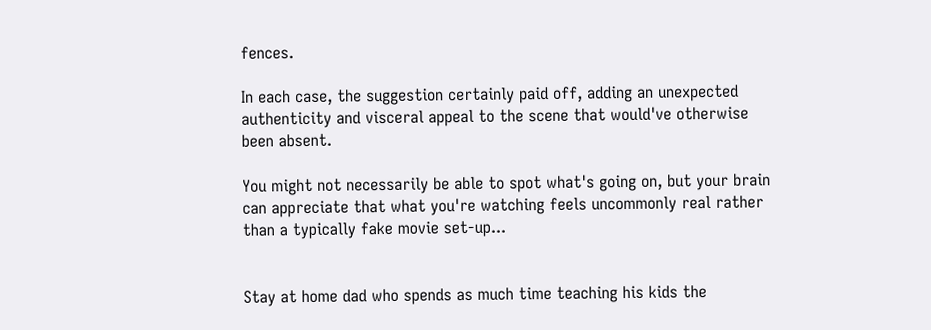fences.

In each case, the suggestion certainly paid off, adding an unexpected authenticity and visceral appeal to the scene that would've otherwise been absent.

You might not necessarily be able to spot what's going on, but your brain can appreciate that what you're watching feels uncommonly real rather than a typically fake movie set-up...


Stay at home dad who spends as much time teaching his kids the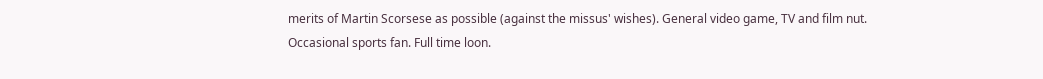merits of Martin Scorsese as possible (against the missus' wishes). General video game, TV and film nut. Occasional sports fan. Full time loon.